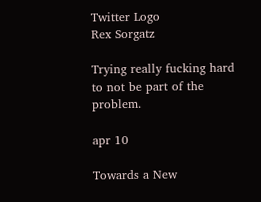Twitter Logo
Rex Sorgatz

Trying really fucking hard to not be part of the problem.

apr 10

Towards a New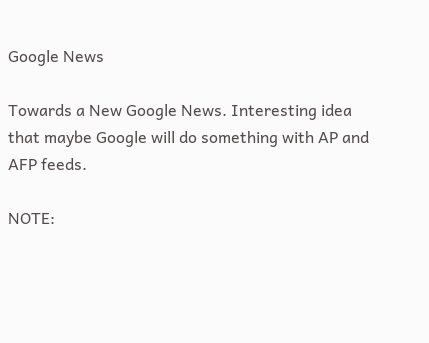Google News

Towards a New Google News. Interesting idea that maybe Google will do something with AP and AFP feeds.

NOTE: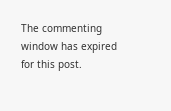The commenting window has expired for this post.